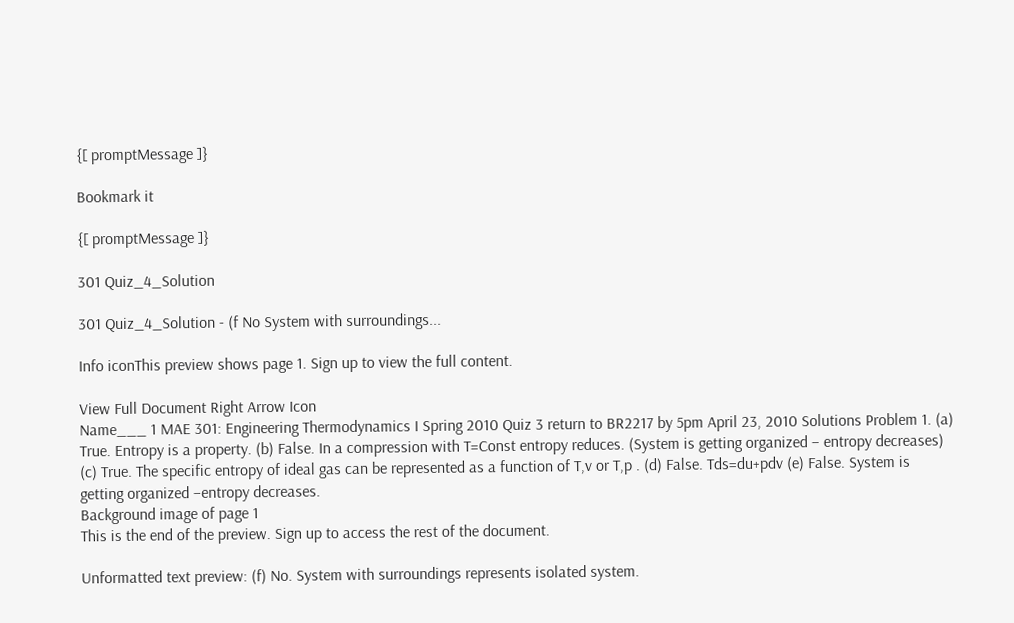{[ promptMessage ]}

Bookmark it

{[ promptMessage ]}

301 Quiz_4_Solution

301 Quiz_4_Solution - (f No System with surroundings...

Info iconThis preview shows page 1. Sign up to view the full content.

View Full Document Right Arrow Icon
Name___ 1 MAE 301: Engineering Thermodynamics I Spring 2010 Quiz 3 return to BR2217 by 5pm April 23, 2010 Solutions Problem 1. (a) True. Entropy is a property. (b) False. In a compression with T=Const entropy reduces. (System is getting organized – entropy decreases) (c) True. The specific entropy of ideal gas can be represented as a function of T,v or T,p . (d) False. Tds=du+pdv (e) False. System is getting organized –entropy decreases.
Background image of page 1
This is the end of the preview. Sign up to access the rest of the document.

Unformatted text preview: (f) No. System with surroundings represents isolated system.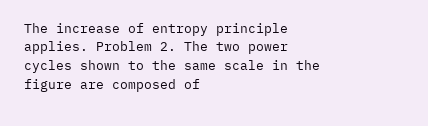The increase of entropy principle applies. Problem 2. The two power cycles shown to the same scale in the figure are composed of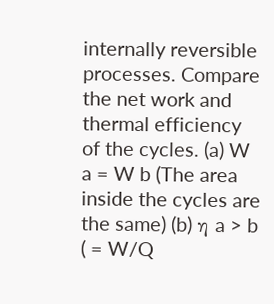internally reversible processes. Compare the net work and thermal efficiency of the cycles. (a) W a = W b (The area inside the cycles are the same) (b) η a > b ( = W/Q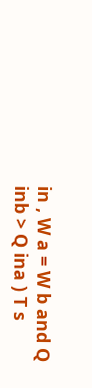in , W a = W b and Q inb > Q ina ) T s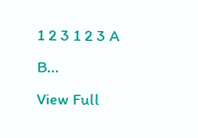1 2 3 1 2 3 A B...
View Full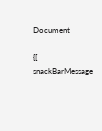Document

{[ snackBarMessage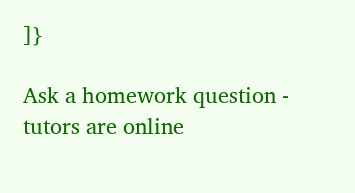]}

Ask a homework question - tutors are online